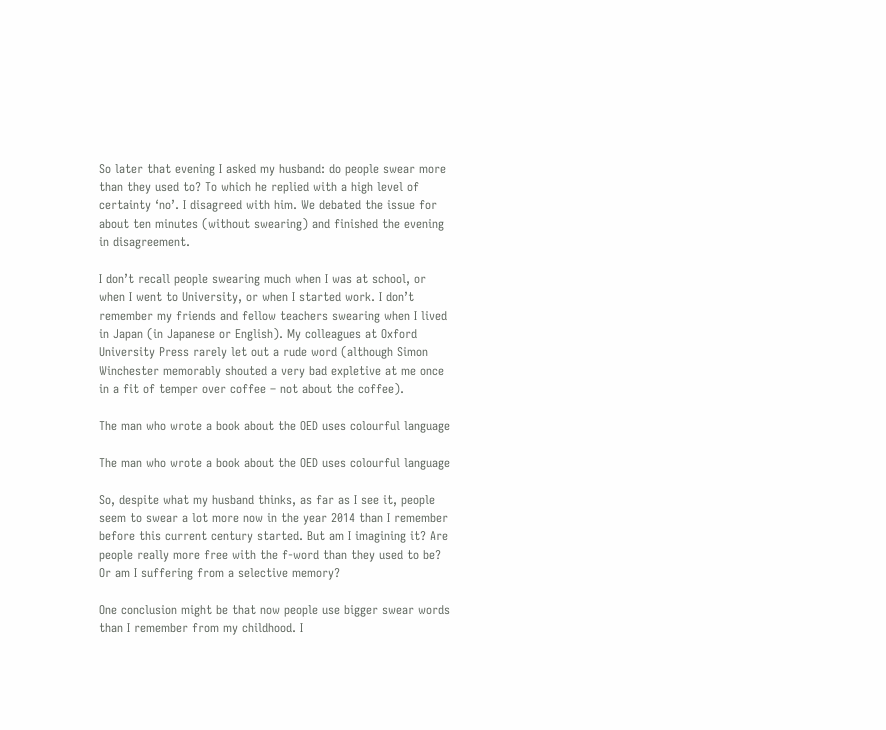So later that evening I asked my husband: do people swear more than they used to? To which he replied with a high level of certainty ‘no’. I disagreed with him. We debated the issue for about ten minutes (without swearing) and finished the evening in disagreement.

I don’t recall people swearing much when I was at school, or when I went to University, or when I started work. I don’t remember my friends and fellow teachers swearing when I lived in Japan (in Japanese or English). My colleagues at Oxford University Press rarely let out a rude word (although Simon Winchester memorably shouted a very bad expletive at me once in a fit of temper over coffee – not about the coffee).

The man who wrote a book about the OED uses colourful language

The man who wrote a book about the OED uses colourful language

So, despite what my husband thinks, as far as I see it, people seem to swear a lot more now in the year 2014 than I remember before this current century started. But am I imagining it? Are people really more free with the f-word than they used to be? Or am I suffering from a selective memory?

One conclusion might be that now people use bigger swear words than I remember from my childhood. I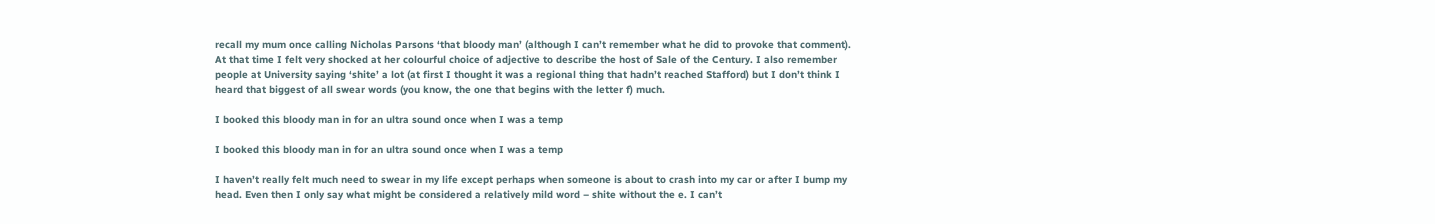recall my mum once calling Nicholas Parsons ‘that bloody man’ (although I can’t remember what he did to provoke that comment). At that time I felt very shocked at her colourful choice of adjective to describe the host of Sale of the Century. I also remember people at University saying ‘shite’ a lot (at first I thought it was a regional thing that hadn’t reached Stafford) but I don’t think I heard that biggest of all swear words (you know, the one that begins with the letter f) much.

I booked this bloody man in for an ultra sound once when I was a temp

I booked this bloody man in for an ultra sound once when I was a temp

I haven’t really felt much need to swear in my life except perhaps when someone is about to crash into my car or after I bump my head. Even then I only say what might be considered a relatively mild word – shite without the e. I can’t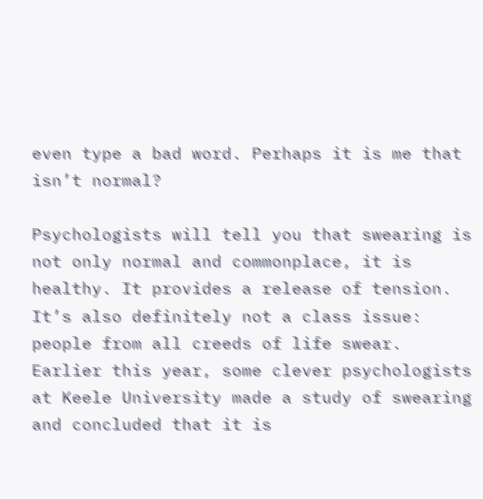even type a bad word. Perhaps it is me that isn’t normal?

Psychologists will tell you that swearing is not only normal and commonplace, it is healthy. It provides a release of tension. It’s also definitely not a class issue: people from all creeds of life swear. Earlier this year, some clever psychologists at Keele University made a study of swearing and concluded that it is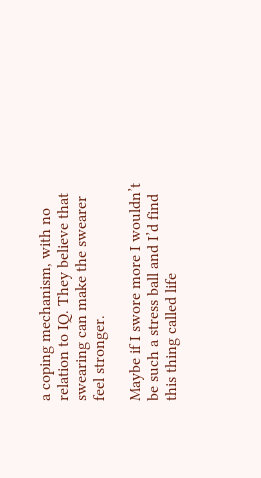a coping mechanism, with no relation to IQ. They believe that swearing can make the swearer feel stronger.

Maybe if I swore more I wouldn’t be such a stress ball and I’d find this thing called life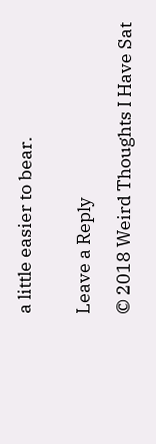a little easier to bear.


Leave a Reply

© 2018 Weird Thoughts I Have Sat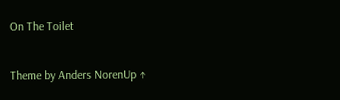On The Toilet

Theme by Anders NorenUp ↑